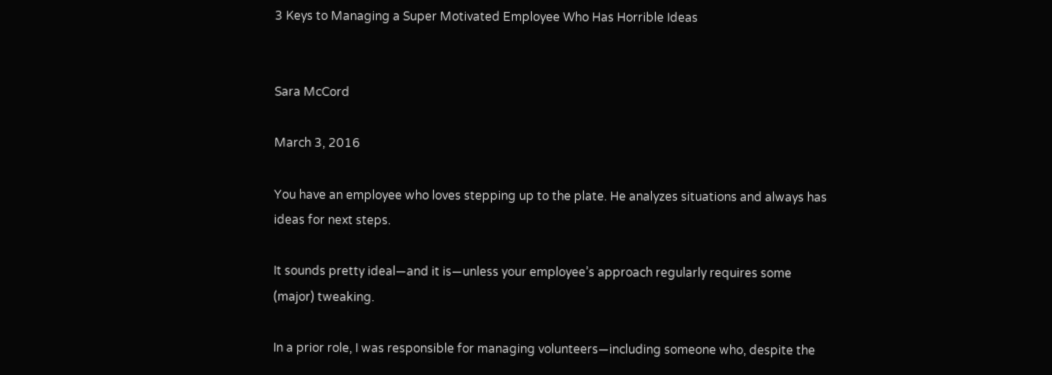3 Keys to Managing a Super Motivated Employee Who Has Horrible Ideas


Sara McCord

March 3, 2016

You have an employee who loves stepping up to the plate. He analyzes situations and always has ideas for next steps.

It sounds pretty ideal—and it is—unless your employee’s approach regularly requires some (major) tweaking.

In a prior role, I was responsible for managing volunteers—including someone who, despite the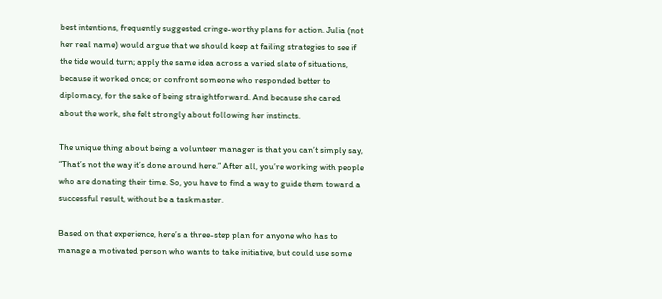best intentions, frequently suggested cringe-worthy plans for action. Julia (not her real name) would argue that we should keep at failing strategies to see if the tide would turn; apply the same idea across a varied slate of situations, because it worked once; or confront someone who responded better to diplomacy, for the sake of being straightforward. And because she cared about the work, she felt strongly about following her instincts.

The unique thing about being a volunteer manager is that you can’t simply say, “That’s not the way it’s done around here.” After all, you’re working with people who are donating their time. So, you have to find a way to guide them toward a successful result, without be a taskmaster.

Based on that experience, here’s a three-step plan for anyone who has to manage a motivated person who wants to take initiative, but could use some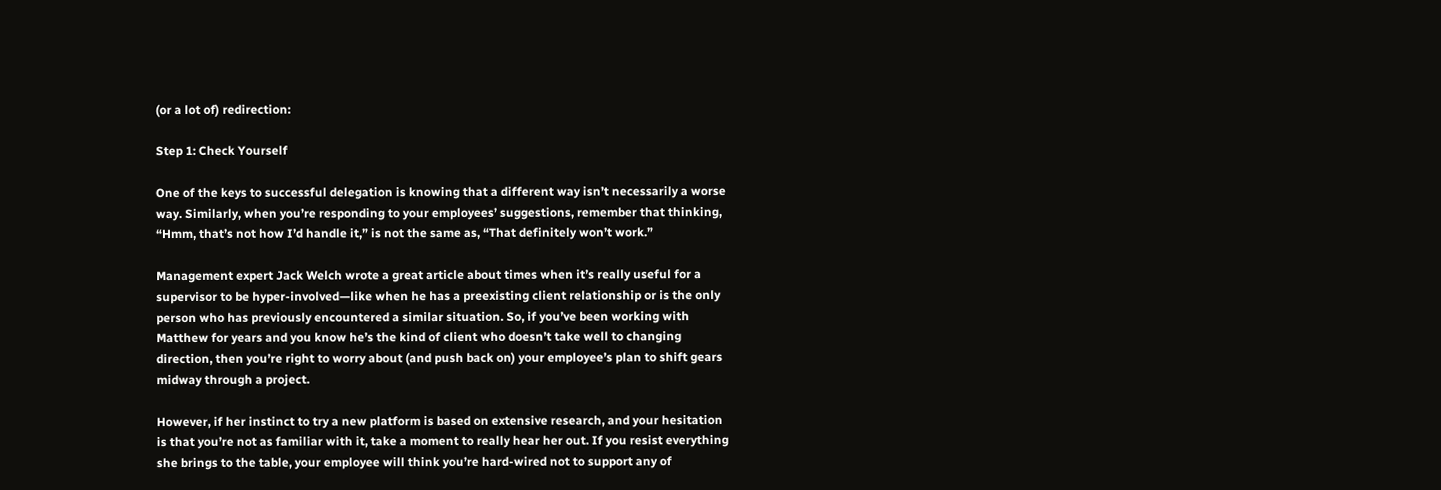(or a lot of) redirection:

Step 1: Check Yourself

One of the keys to successful delegation is knowing that a different way isn’t necessarily a worse way. Similarly, when you’re responding to your employees’ suggestions, remember that thinking, “Hmm, that’s not how I’d handle it,” is not the same as, “That definitely won’t work.”

Management expert Jack Welch wrote a great article about times when it’s really useful for a supervisor to be hyper-involved—like when he has a preexisting client relationship or is the only person who has previously encountered a similar situation. So, if you’ve been working with Matthew for years and you know he’s the kind of client who doesn’t take well to changing direction, then you’re right to worry about (and push back on) your employee’s plan to shift gears midway through a project.

However, if her instinct to try a new platform is based on extensive research, and your hesitation is that you’re not as familiar with it, take a moment to really hear her out. If you resist everything she brings to the table, your employee will think you’re hard-wired not to support any of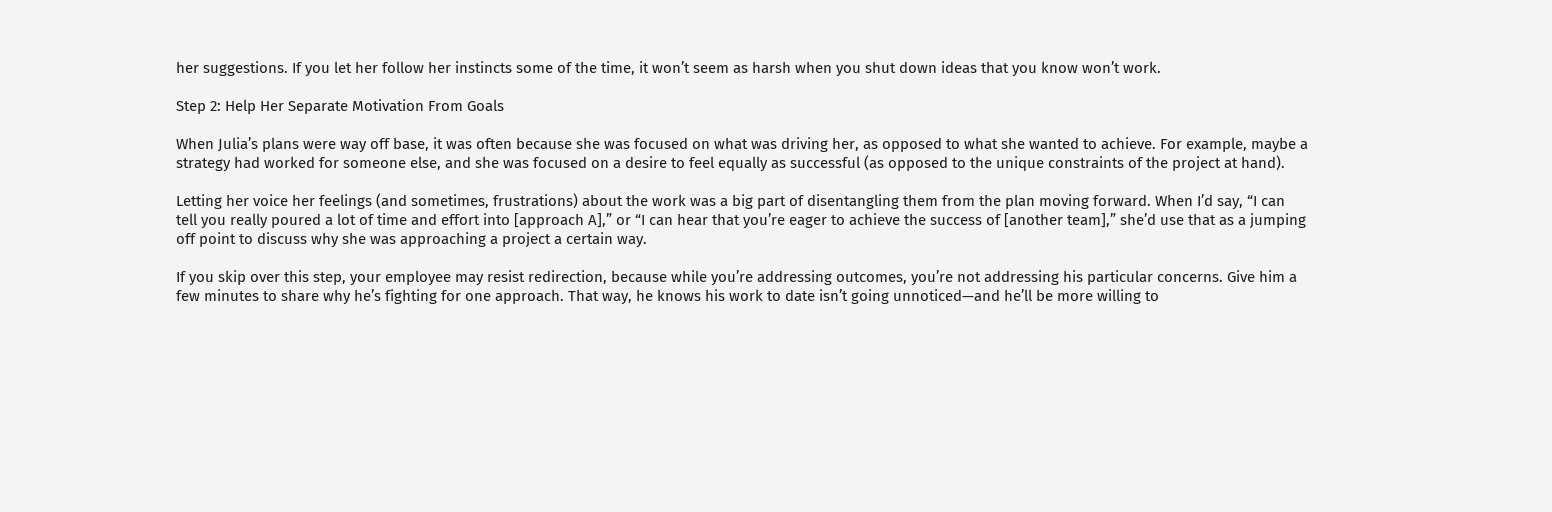her suggestions. If you let her follow her instincts some of the time, it won’t seem as harsh when you shut down ideas that you know won’t work.

Step 2: Help Her Separate Motivation From Goals

When Julia’s plans were way off base, it was often because she was focused on what was driving her, as opposed to what she wanted to achieve. For example, maybe a strategy had worked for someone else, and she was focused on a desire to feel equally as successful (as opposed to the unique constraints of the project at hand).

Letting her voice her feelings (and sometimes, frustrations) about the work was a big part of disentangling them from the plan moving forward. When I’d say, “I can tell you really poured a lot of time and effort into [approach A],” or “I can hear that you’re eager to achieve the success of [another team],” she’d use that as a jumping off point to discuss why she was approaching a project a certain way.

If you skip over this step, your employee may resist redirection, because while you’re addressing outcomes, you’re not addressing his particular concerns. Give him a few minutes to share why he’s fighting for one approach. That way, he knows his work to date isn’t going unnoticed—and he’ll be more willing to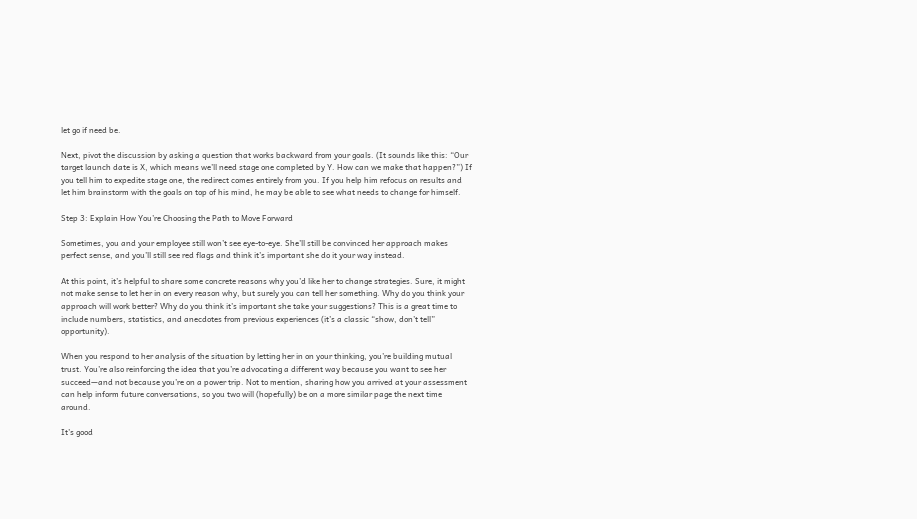let go if need be.

Next, pivot the discussion by asking a question that works backward from your goals. (It sounds like this: “Our target launch date is X, which means we’ll need stage one completed by Y. How can we make that happen?”) If you tell him to expedite stage one, the redirect comes entirely from you. If you help him refocus on results and let him brainstorm with the goals on top of his mind, he may be able to see what needs to change for himself.

Step 3: Explain How You’re Choosing the Path to Move Forward

Sometimes, you and your employee still won’t see eye-to-eye. She’ll still be convinced her approach makes perfect sense, and you’ll still see red flags and think it’s important she do it your way instead.

At this point, it’s helpful to share some concrete reasons why you’d like her to change strategies. Sure, it might not make sense to let her in on every reason why, but surely you can tell her something. Why do you think your approach will work better? Why do you think it’s important she take your suggestions? This is a great time to include numbers, statistics, and anecdotes from previous experiences (it’s a classic “show, don’t tell” opportunity).

When you respond to her analysis of the situation by letting her in on your thinking, you’re building mutual trust. You’re also reinforcing the idea that you’re advocating a different way because you want to see her succeed—and not because you’re on a power trip. Not to mention, sharing how you arrived at your assessment can help inform future conversations, so you two will (hopefully) be on a more similar page the next time around.

It’s good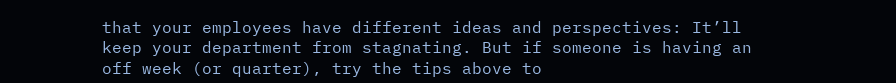that your employees have different ideas and perspectives: It’ll keep your department from stagnating. But if someone is having an off week (or quarter), try the tips above to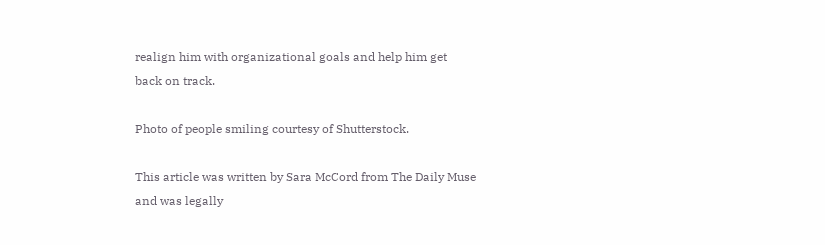realign him with organizational goals and help him get back on track.

Photo of people smiling courtesy of Shutterstock.

This article was written by Sara McCord from The Daily Muse and was legally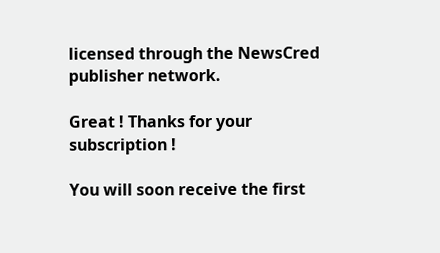licensed through the NewsCred publisher network.

Great ! Thanks for your subscription !

You will soon receive the first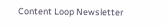Content Loop Newsletter